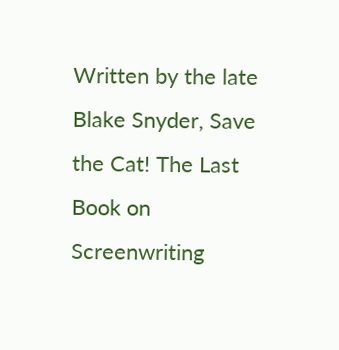Written by the late Blake Snyder, Save the Cat! The Last Book on Screenwriting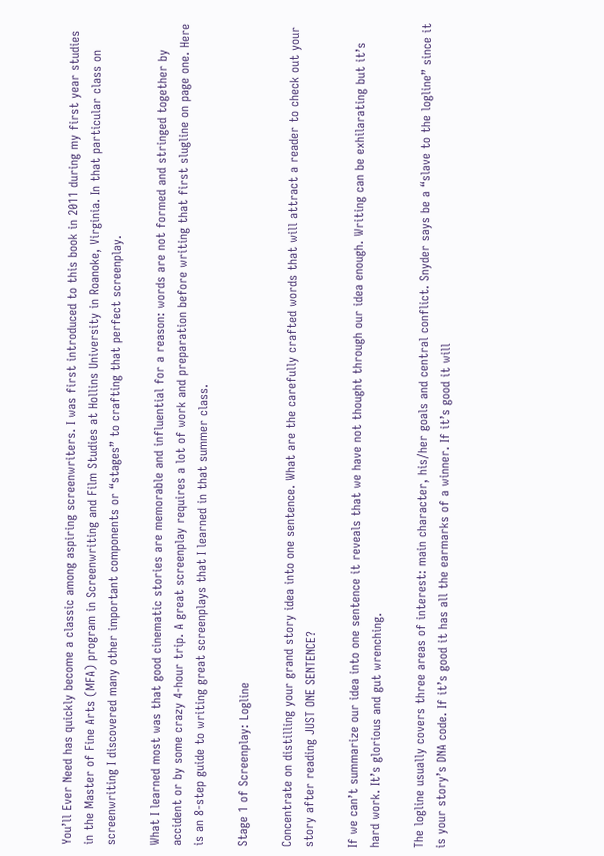You’ll Ever Need has quickly become a classic among aspiring screenwriters. I was first introduced to this book in 2011 during my first year studies in the Master of Fine Arts (MFA) program in Screenwriting and Film Studies at Hollins University in Roanoke, Virginia. In that particular class on screenwriting I discovered many other important components or “stages” to crafting that perfect screenplay.

What I learned most was that good cinematic stories are memorable and influential for a reason: words are not formed and stringed together by accident or by some crazy 4-hour trip. A great screenplay requires a lot of work and preparation before writing that first slugline on page one. Here is an 8-step guide to writing great screenplays that I learned in that summer class.

Stage 1 of Screenplay: Logline

Concentrate on distilling your grand story idea into one sentence. What are the carefully crafted words that will attract a reader to check out your story after reading JUST ONE SENTENCE?

If we can’t summarize our idea into one sentence it reveals that we have not thought through our idea enough. Writing can be exhilarating but it’s hard work. It’s glorious and gut wrenching.

The logline usually covers three areas of interest: main character, his/her goals and central conflict. Snyder says be a “slave to the logline” since it is your story’s DNA code. If it’s good it has all the earmarks of a winner. If it’s good it will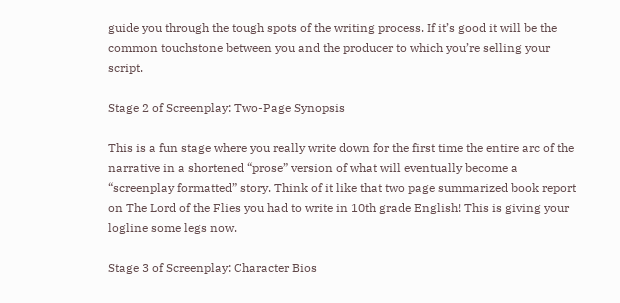guide you through the tough spots of the writing process. If it’s good it will be the common touchstone between you and the producer to which you’re selling your script.

Stage 2 of Screenplay: Two-Page Synopsis

This is a fun stage where you really write down for the first time the entire arc of the narrative in a shortened “prose” version of what will eventually become a “screenplay formatted” story. Think of it like that two page summarized book report on The Lord of the Flies you had to write in 10th grade English! This is giving your logline some legs now.

Stage 3 of Screenplay: Character Bios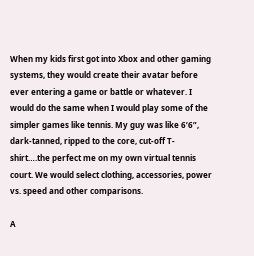When my kids first got into Xbox and other gaming systems, they would create their avatar before ever entering a game or battle or whatever. I would do the same when I would play some of the simpler games like tennis. My guy was like 6’6”, dark-tanned, ripped to the core, cut-off T-shirt….the perfect me on my own virtual tennis court. We would select clothing, accessories, power vs. speed and other comparisons.

A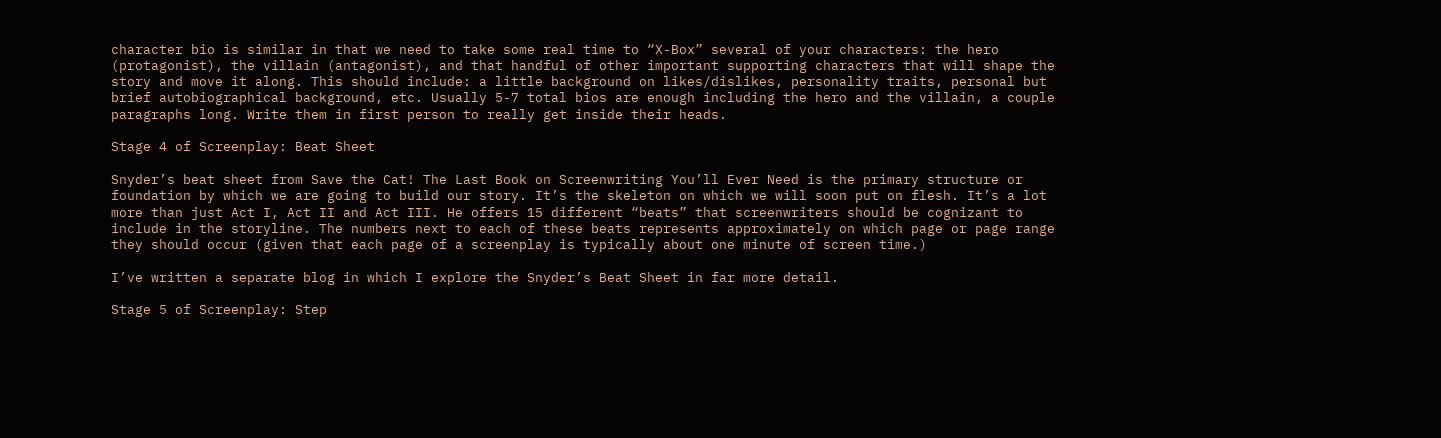character bio is similar in that we need to take some real time to “X-Box” several of your characters: the hero (protagonist), the villain (antagonist), and that handful of other important supporting characters that will shape the story and move it along. This should include: a little background on likes/dislikes, personality traits, personal but brief autobiographical background, etc. Usually 5-7 total bios are enough including the hero and the villain, a couple paragraphs long. Write them in first person to really get inside their heads.

Stage 4 of Screenplay: Beat Sheet

Snyder’s beat sheet from Save the Cat! The Last Book on Screenwriting You’ll Ever Need is the primary structure or foundation by which we are going to build our story. It’s the skeleton on which we will soon put on flesh. It’s a lot more than just Act I, Act II and Act III. He offers 15 different “beats” that screenwriters should be cognizant to include in the storyline. The numbers next to each of these beats represents approximately on which page or page range they should occur (given that each page of a screenplay is typically about one minute of screen time.)

I’ve written a separate blog in which I explore the Snyder’s Beat Sheet in far more detail.

Stage 5 of Screenplay: Step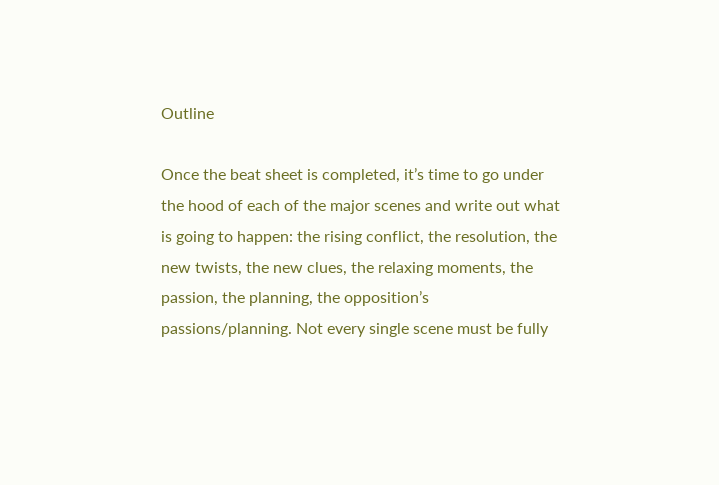Outline

Once the beat sheet is completed, it’s time to go under the hood of each of the major scenes and write out what is going to happen: the rising conflict, the resolution, the new twists, the new clues, the relaxing moments, the passion, the planning, the opposition’s passions/planning. Not every single scene must be fully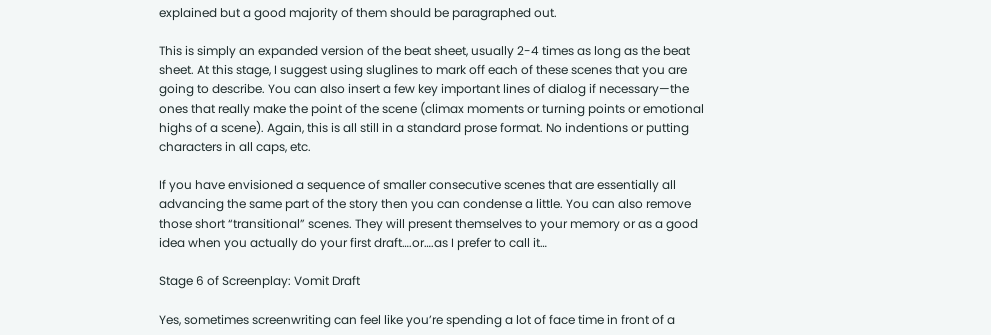explained but a good majority of them should be paragraphed out.

This is simply an expanded version of the beat sheet, usually 2-4 times as long as the beat sheet. At this stage, I suggest using sluglines to mark off each of these scenes that you are going to describe. You can also insert a few key important lines of dialog if necessary—the ones that really make the point of the scene (climax moments or turning points or emotional highs of a scene). Again, this is all still in a standard prose format. No indentions or putting characters in all caps, etc.

If you have envisioned a sequence of smaller consecutive scenes that are essentially all advancing the same part of the story then you can condense a little. You can also remove those short “transitional” scenes. They will present themselves to your memory or as a good idea when you actually do your first draft….or….as I prefer to call it…

Stage 6 of Screenplay: Vomit Draft

Yes, sometimes screenwriting can feel like you’re spending a lot of face time in front of a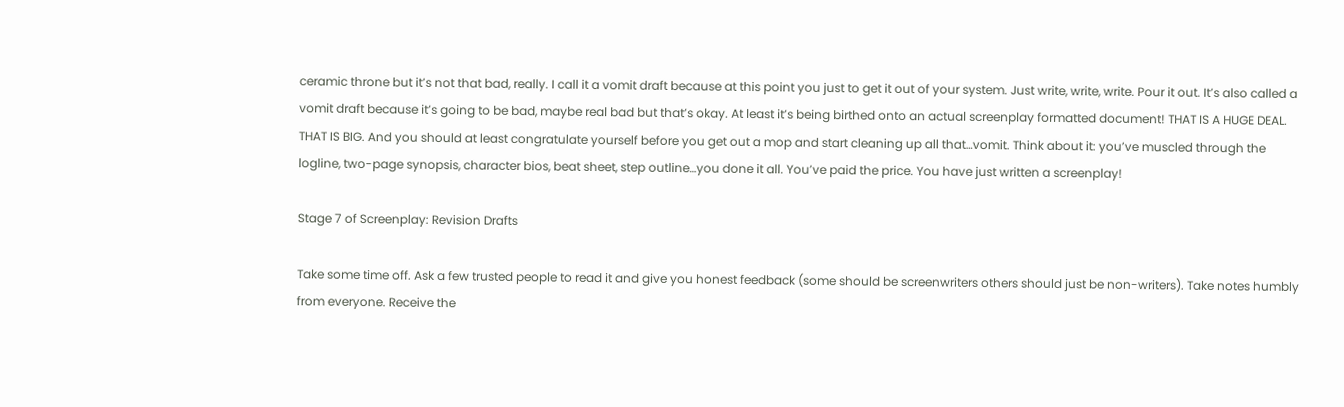ceramic throne but it’s not that bad, really. I call it a vomit draft because at this point you just to get it out of your system. Just write, write, write. Pour it out. It’s also called a vomit draft because it’s going to be bad, maybe real bad but that’s okay. At least it’s being birthed onto an actual screenplay formatted document! THAT IS A HUGE DEAL. THAT IS BIG. And you should at least congratulate yourself before you get out a mop and start cleaning up all that…vomit. Think about it: you’ve muscled through the logline, two-page synopsis, character bios, beat sheet, step outline…you done it all. You’ve paid the price. You have just written a screenplay!

Stage 7 of Screenplay: Revision Drafts

Take some time off. Ask a few trusted people to read it and give you honest feedback (some should be screenwriters others should just be non-writers). Take notes humbly from everyone. Receive the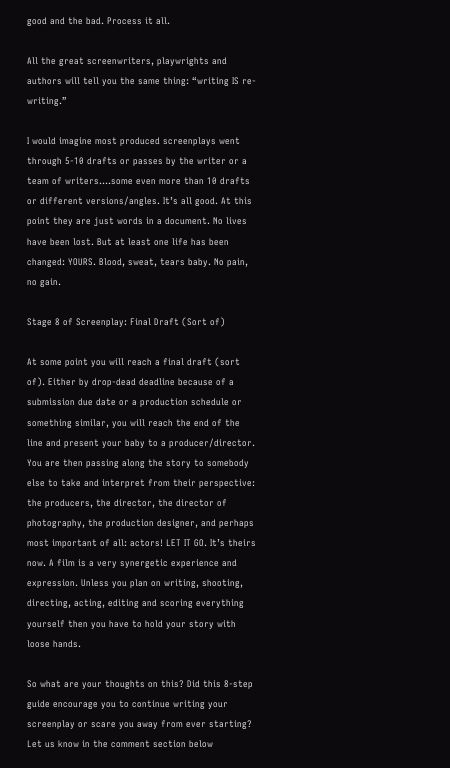good and the bad. Process it all.

All the great screenwriters, playwrights and authors will tell you the same thing: “writing IS re-writing.”

I would imagine most produced screenplays went through 5-10 drafts or passes by the writer or a team of writers….some even more than 10 drafts or different versions/angles. It’s all good. At this point they are just words in a document. No lives have been lost. But at least one life has been changed: YOURS. Blood, sweat, tears baby. No pain, no gain.

Stage 8 of Screenplay: Final Draft (Sort of)

At some point you will reach a final draft (sort of). Either by drop-dead deadline because of a submission due date or a production schedule or something similar, you will reach the end of the line and present your baby to a producer/director. You are then passing along the story to somebody else to take and interpret from their perspective: the producers, the director, the director of photography, the production designer, and perhaps most important of all: actors! LET IT GO. It’s theirs now. A film is a very synergetic experience and expression. Unless you plan on writing, shooting, directing, acting, editing and scoring everything yourself then you have to hold your story with loose hands.

So what are your thoughts on this? Did this 8-step guide encourage you to continue writing your screenplay or scare you away from ever starting? Let us know in the comment section below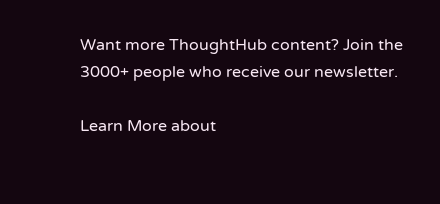Want more ThoughtHub content? Join the 3000+ people who receive our newsletter.

Learn More about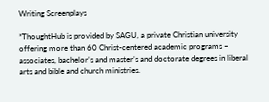Writing Screenplays

*ThoughtHub is provided by SAGU, a private Christian university offering more than 60 Christ-centered academic programs – associates, bachelor’s and master’s and doctorate degrees in liberal arts and bible and church ministries.